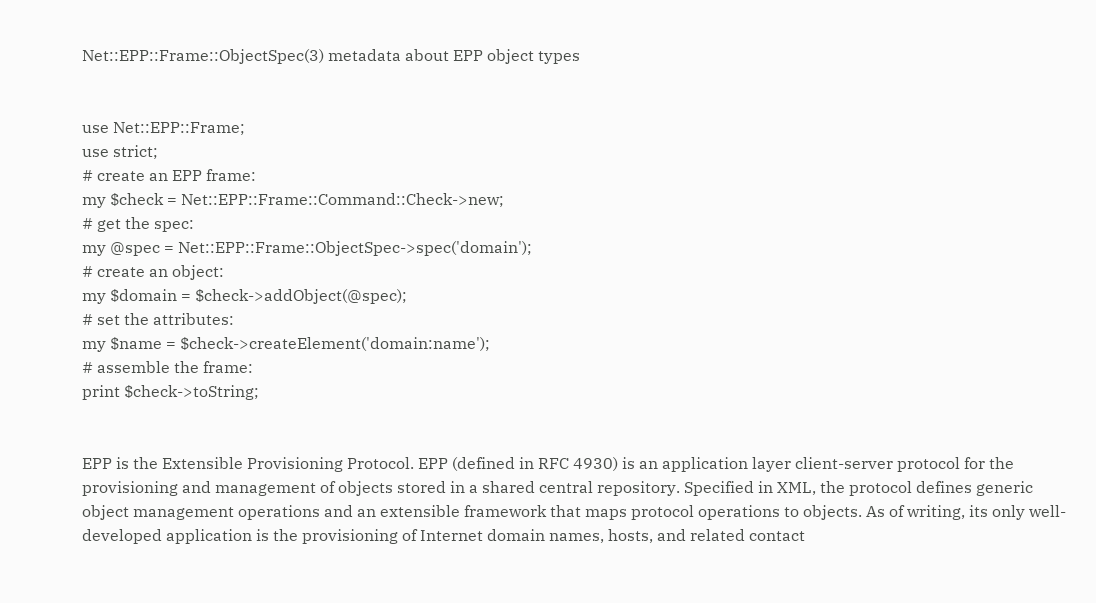Net::EPP::Frame::ObjectSpec(3) metadata about EPP object types


use Net::EPP::Frame;
use strict;
# create an EPP frame:
my $check = Net::EPP::Frame::Command::Check->new;
# get the spec:
my @spec = Net::EPP::Frame::ObjectSpec->spec('domain');
# create an object:
my $domain = $check->addObject(@spec);
# set the attributes:
my $name = $check->createElement('domain:name');
# assemble the frame:
print $check->toString;


EPP is the Extensible Provisioning Protocol. EPP (defined in RFC 4930) is an application layer client-server protocol for the provisioning and management of objects stored in a shared central repository. Specified in XML, the protocol defines generic object management operations and an extensible framework that maps protocol operations to objects. As of writing, its only well-developed application is the provisioning of Internet domain names, hosts, and related contact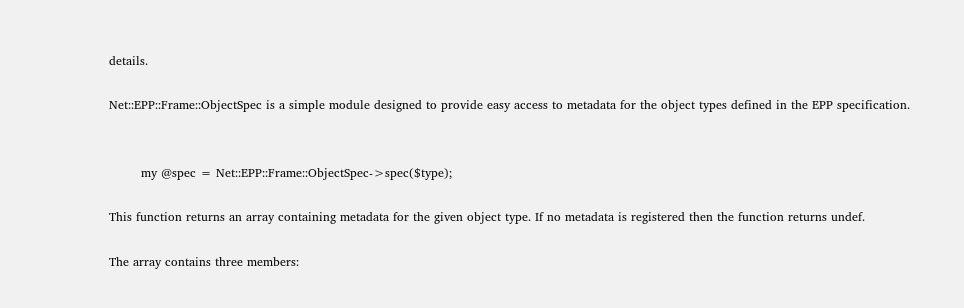details.

Net::EPP::Frame::ObjectSpec is a simple module designed to provide easy access to metadata for the object types defined in the EPP specification.


        my @spec = Net::EPP::Frame::ObjectSpec->spec($type);

This function returns an array containing metadata for the given object type. If no metadata is registered then the function returns undef.

The array contains three members: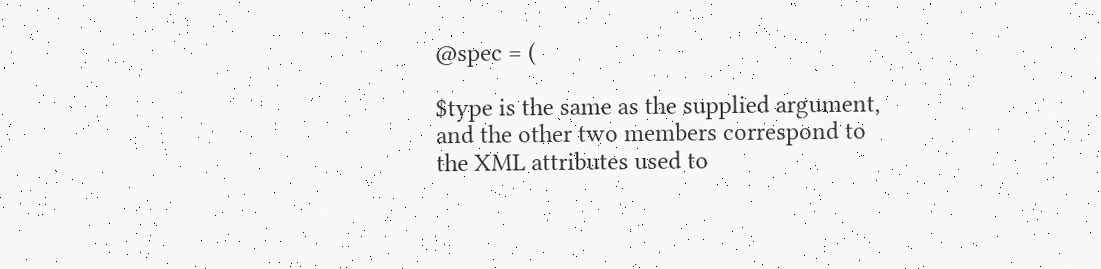@spec = (

$type is the same as the supplied argument, and the other two members correspond to the XML attributes used to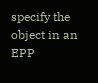specify the object in an EPP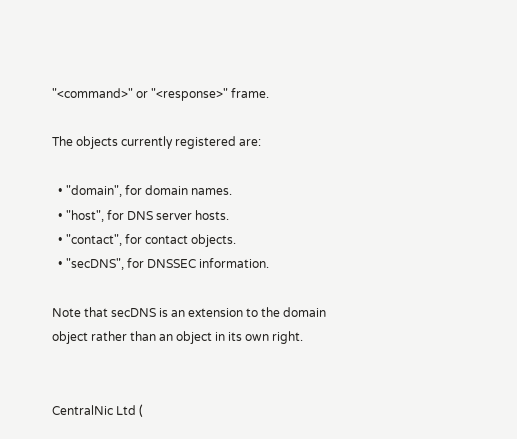"<command>" or "<response>" frame.

The objects currently registered are:

  • "domain", for domain names.
  • "host", for DNS server hosts.
  • "contact", for contact objects.
  • "secDNS", for DNSSEC information.

Note that secDNS is an extension to the domain object rather than an object in its own right.


CentralNic Ltd (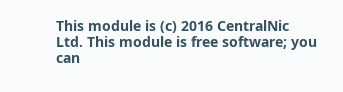This module is (c) 2016 CentralNic Ltd. This module is free software; you can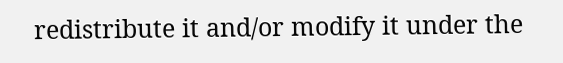redistribute it and/or modify it under the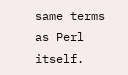same terms as Perl itself.